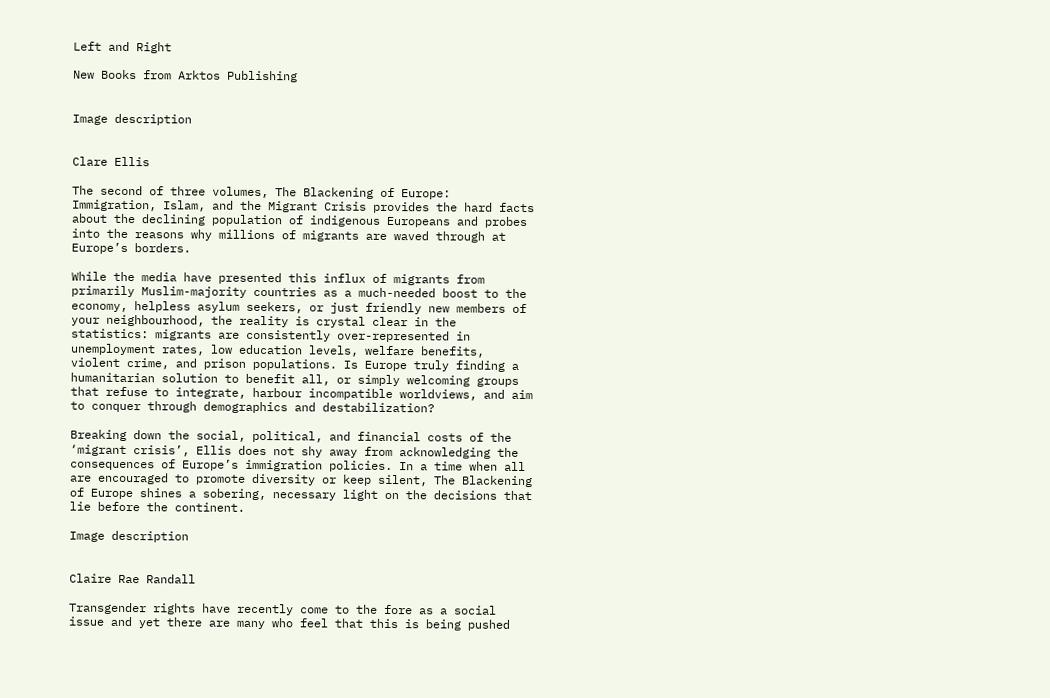Left and Right

New Books from Arktos Publishing


Image description


Clare Ellis

The second of three volumes, The Blackening of Europe: Immigration, Islam, and the Migrant Crisis provides the hard facts about the declining population of indigenous Europeans and probes into the reasons why millions of migrants are waved through at Europe’s borders.

While the media have presented this influx of migrants from primarily Muslim-majority countries as a much-needed boost to the economy, helpless asylum seekers, or just friendly new members of your neighbourhood, the reality is crystal clear in the statistics: migrants are consistently over-represented in unemployment rates, low education levels, welfare benefits, violent crime, and prison populations. Is Europe truly finding a humanitarian solution to benefit all, or simply welcoming groups that refuse to integrate, harbour incompatible worldviews, and aim to conquer through demographics and destabilization?

Breaking down the social, political, and financial costs of the ‘migrant crisis’, Ellis does not shy away from acknowledging the consequences of Europe’s immigration policies. In a time when all are encouraged to promote diversity or keep silent, The Blackening of Europe shines a sobering, necessary light on the decisions that lie before the continent.

Image description


Claire Rae Randall

Transgender rights have recently come to the fore as a social issue and yet there are many who feel that this is being pushed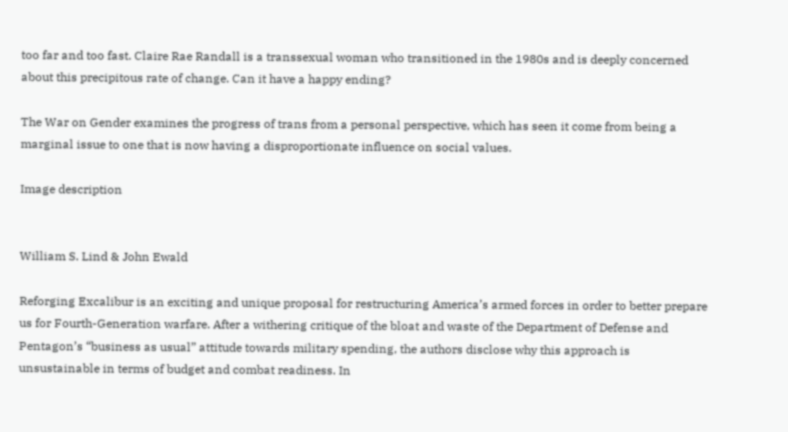too far and too fast. Claire Rae Randall is a transsexual woman who transitioned in the 1980s and is deeply concerned about this precipitous rate of change. Can it have a happy ending?

The War on Gender examines the progress of trans from a personal perspective, which has seen it come from being a marginal issue to one that is now having a disproportionate influence on social values.

Image description


William S. Lind & John Ewald

Reforging Excalibur is an exciting and unique proposal for restructuring America’s armed forces in order to better prepare us for Fourth-Generation warfare. After a withering critique of the bloat and waste of the Department of Defense and Pentagon’s “business as usual” attitude towards military spending, the authors disclose why this approach is unsustainable in terms of budget and combat readiness. In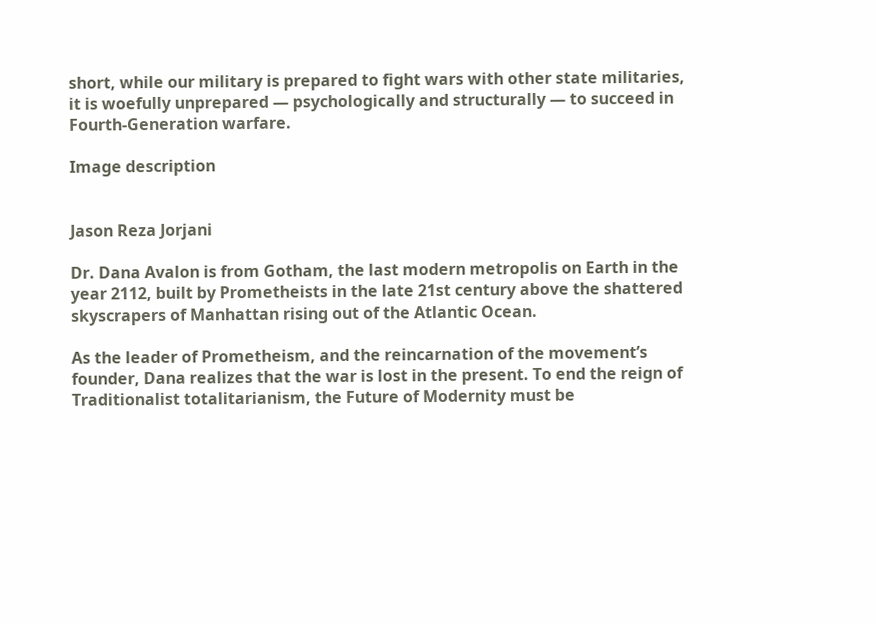short, while our military is prepared to fight wars with other state militaries, it is woefully unprepared — psychologically and structurally — to succeed in Fourth-Generation warfare.

Image description


Jason Reza Jorjani

Dr. Dana Avalon is from Gotham, the last modern metropolis on Earth in the year 2112, built by Prometheists in the late 21st century above the shattered skyscrapers of Manhattan rising out of the Atlantic Ocean.

As the leader of Prometheism, and the reincarnation of the movement’s founder, Dana realizes that the war is lost in the present. To end the reign of Traditionalist totalitarianism, the Future of Modernity must be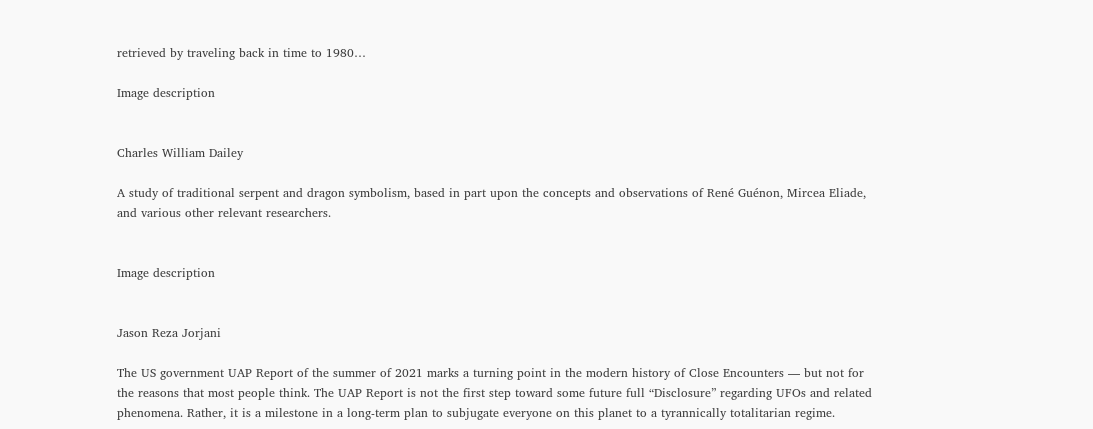retrieved by traveling back in time to 1980…

Image description


Charles William Dailey

A study of traditional serpent and dragon symbolism, based in part upon the concepts and observations of René Guénon, Mircea Eliade, and various other relevant researchers.


Image description


Jason Reza Jorjani

The US government UAP Report of the summer of 2021 marks a turning point in the modern history of Close Encounters — but not for the reasons that most people think. The UAP Report is not the first step toward some future full “Disclosure” regarding UFOs and related phenomena. Rather, it is a milestone in a long-term plan to subjugate everyone on this planet to a tyrannically totalitarian regime.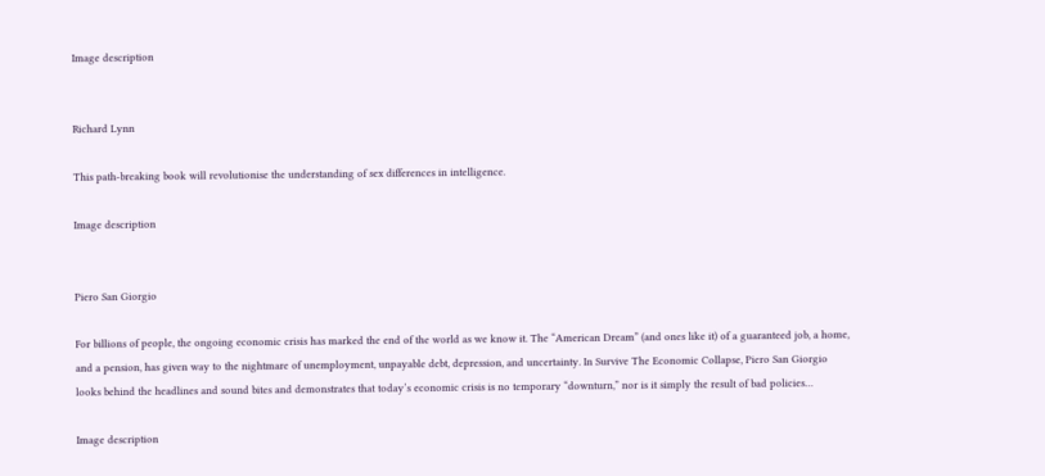Image description


Richard Lynn

This path-breaking book will revolutionise the understanding of sex differences in intelligence.

Image description


Piero San Giorgio

For billions of people, the ongoing economic crisis has marked the end of the world as we know it. The “American Dream” (and ones like it) of a guaranteed job, a home, and a pension, has given way to the nightmare of unemployment, unpayable debt, depression, and uncertainty. In Survive The Economic Collapse, Piero San Giorgio looks behind the headlines and sound bites and demonstrates that today’s economic crisis is no temporary “downturn,” nor is it simply the result of bad policies…

Image description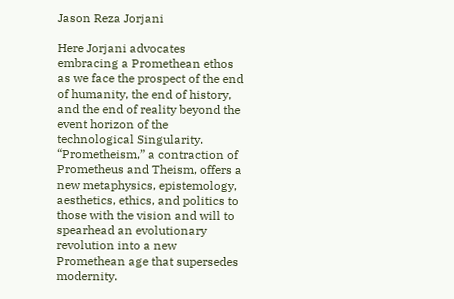Jason Reza Jorjani

Here Jorjani advocates embracing a Promethean ethos as we face the prospect of the end of humanity, the end of history, and the end of reality beyond the event horizon of the technological Singularity. “Prometheism,” a contraction of Prometheus and Theism, offers a new metaphysics, epistemology, aesthetics, ethics, and politics to those with the vision and will to spearhead an evolutionary revolution into a new Promethean age that supersedes modernity.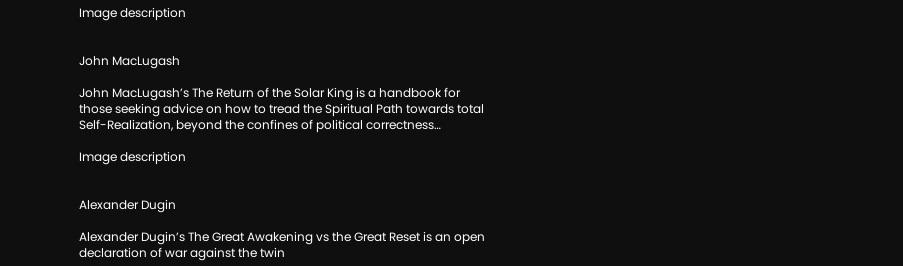Image description


John MacLugash

John MacLugash’s The Return of the Solar King is a handbook for those seeking advice on how to tread the Spiritual Path towards total Self-Realization, beyond the confines of political correctness…

Image description


Alexander Dugin

Alexander Dugin’s The Great Awakening vs the Great Reset is an open declaration of war against the twin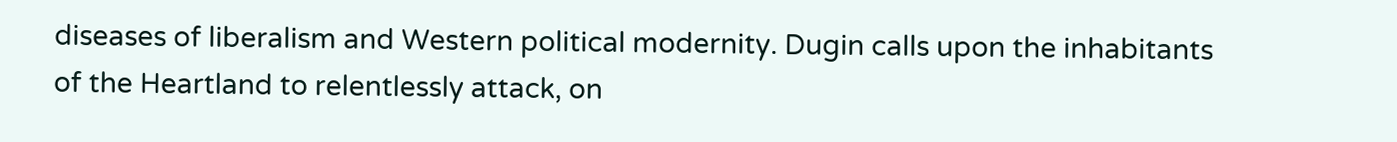diseases of liberalism and Western political modernity. Dugin calls upon the inhabitants of the Heartland to relentlessly attack, on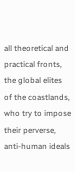all theoretical and practical fronts, the global elites of the coastlands, who try to impose their perverse, anti-human ideals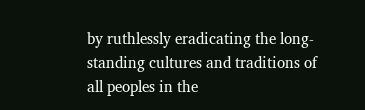by ruthlessly eradicating the long-standing cultures and traditions of all peoples in the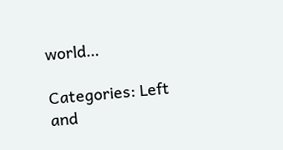world…

Categories: Left and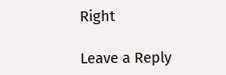Right

Leave a Reply